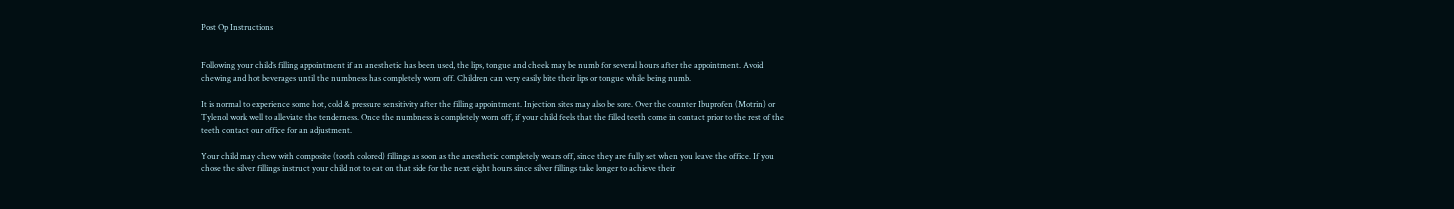Post Op Instructions


Following your child’s filling appointment if an anesthetic has been used, the lips, tongue and cheek may be numb for several hours after the appointment. Avoid chewing and hot beverages until the numbness has completely worn off. Children can very easily bite their lips or tongue while being numb.

It is normal to experience some hot, cold & pressure sensitivity after the filling appointment. Injection sites may also be sore. Over the counter Ibuprofen (Motrin) or Tylenol work well to alleviate the tenderness. Once the numbness is completely worn off, if your child feels that the filled teeth come in contact prior to the rest of the teeth contact our office for an adjustment.

Your child may chew with composite (tooth colored) fillings as soon as the anesthetic completely wears off, since they are fully set when you leave the office. If you chose the silver fillings instruct your child not to eat on that side for the next eight hours since silver fillings take longer to achieve their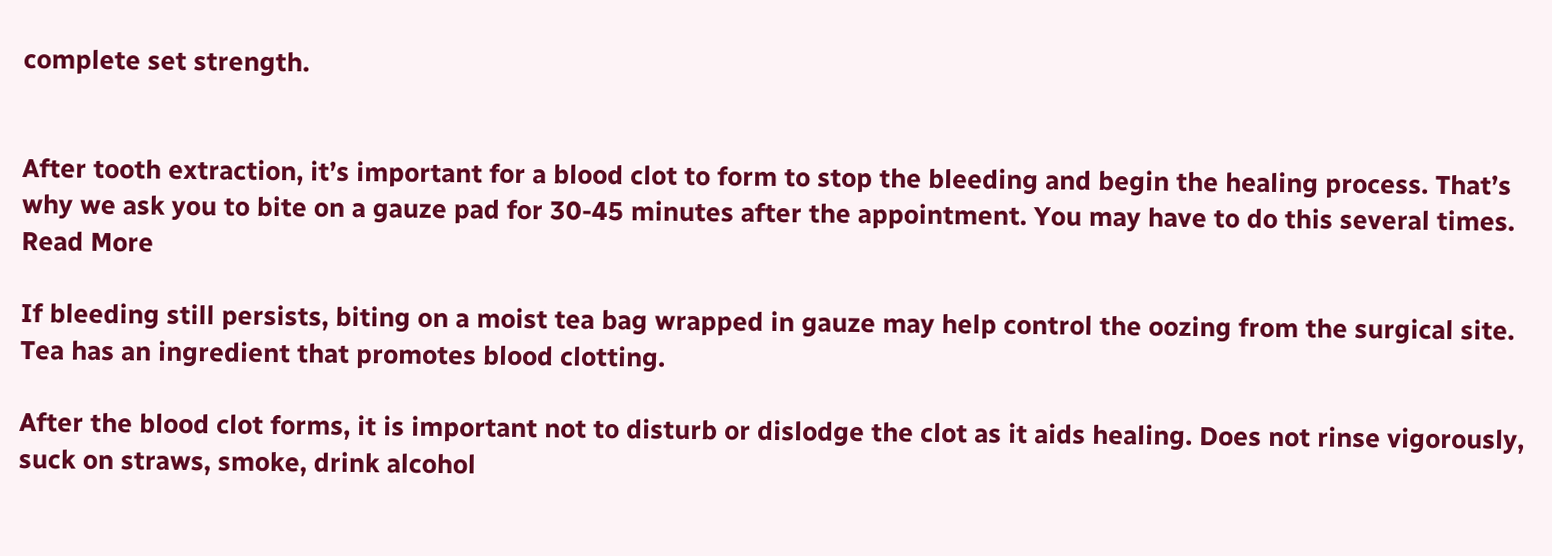complete set strength.


After tooth extraction, it’s important for a blood clot to form to stop the bleeding and begin the healing process. That’s why we ask you to bite on a gauze pad for 30-45 minutes after the appointment. You may have to do this several times.
Read More

If bleeding still persists, biting on a moist tea bag wrapped in gauze may help control the oozing from the surgical site. Tea has an ingredient that promotes blood clotting.

After the blood clot forms, it is important not to disturb or dislodge the clot as it aids healing. Does not rinse vigorously, suck on straws, smoke, drink alcohol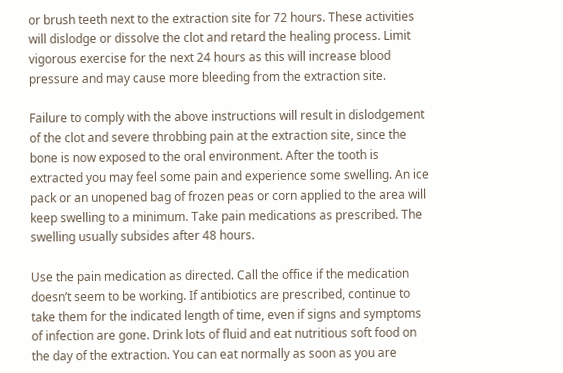or brush teeth next to the extraction site for 72 hours. These activities will dislodge or dissolve the clot and retard the healing process. Limit vigorous exercise for the next 24 hours as this will increase blood pressure and may cause more bleeding from the extraction site.

Failure to comply with the above instructions will result in dislodgement of the clot and severe throbbing pain at the extraction site, since the bone is now exposed to the oral environment. After the tooth is extracted you may feel some pain and experience some swelling. An ice pack or an unopened bag of frozen peas or corn applied to the area will keep swelling to a minimum. Take pain medications as prescribed. The swelling usually subsides after 48 hours.

Use the pain medication as directed. Call the office if the medication doesn’t seem to be working. If antibiotics are prescribed, continue to take them for the indicated length of time, even if signs and symptoms of infection are gone. Drink lots of fluid and eat nutritious soft food on the day of the extraction. You can eat normally as soon as you are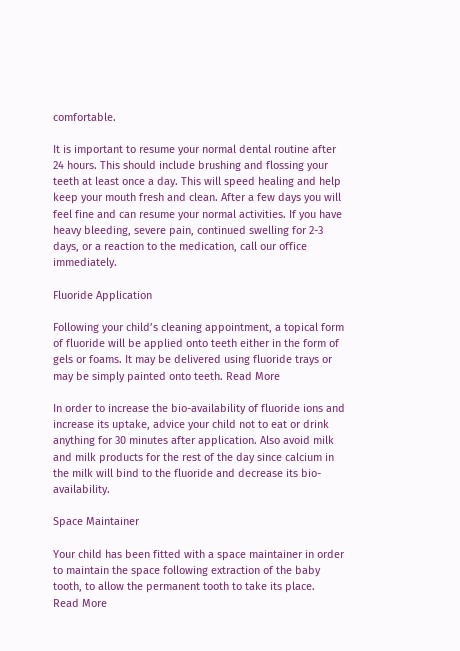comfortable.

It is important to resume your normal dental routine after 24 hours. This should include brushing and flossing your teeth at least once a day. This will speed healing and help keep your mouth fresh and clean. After a few days you will feel fine and can resume your normal activities. If you have heavy bleeding, severe pain, continued swelling for 2-3 days, or a reaction to the medication, call our office immediately.

Fluoride Application

Following your child’s cleaning appointment, a topical form of fluoride will be applied onto teeth either in the form of gels or foams. It may be delivered using fluoride trays or may be simply painted onto teeth. Read More

In order to increase the bio-availability of fluoride ions and increase its uptake, advice your child not to eat or drink anything for 30 minutes after application. Also avoid milk and milk products for the rest of the day since calcium in the milk will bind to the fluoride and decrease its bio-availability.

Space Maintainer

Your child has been fitted with a space maintainer in order to maintain the space following extraction of the baby tooth, to allow the permanent tooth to take its place.
Read More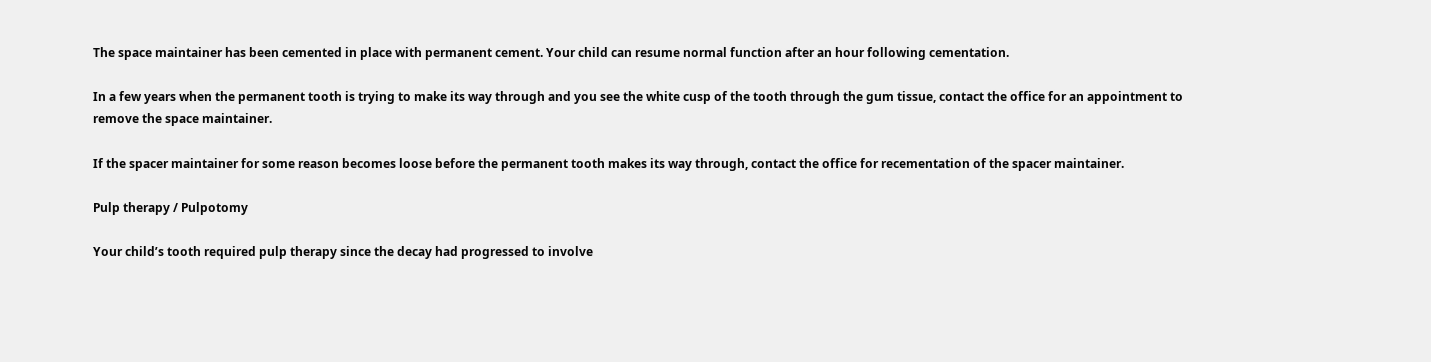The space maintainer has been cemented in place with permanent cement. Your child can resume normal function after an hour following cementation.

In a few years when the permanent tooth is trying to make its way through and you see the white cusp of the tooth through the gum tissue, contact the office for an appointment to remove the space maintainer.

If the spacer maintainer for some reason becomes loose before the permanent tooth makes its way through, contact the office for recementation of the spacer maintainer.

Pulp therapy / Pulpotomy

Your child’s tooth required pulp therapy since the decay had progressed to involve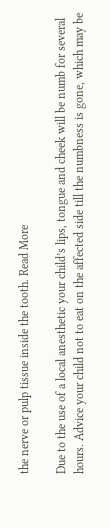the nerve or pulp tissue inside the tooth. Read More

Due to the use of a local anesthetic your child’s lips, tongue and cheek will be numb for several hours. Advice your child not to eat on the affected side till the numbness is gone, which may be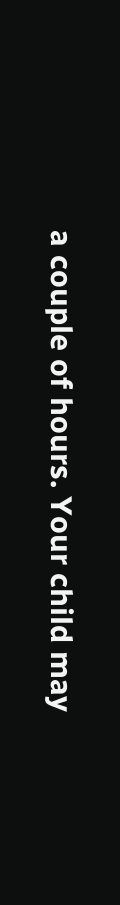a couple of hours. Your child may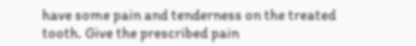have some pain and tenderness on the treated tooth. Give the prescribed pain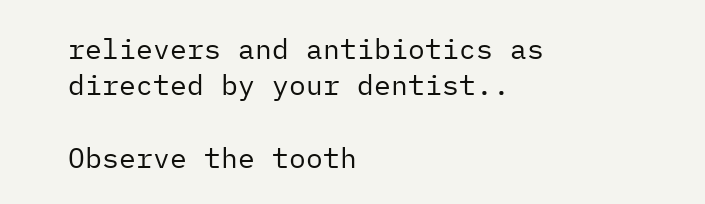relievers and antibiotics as directed by your dentist..

Observe the tooth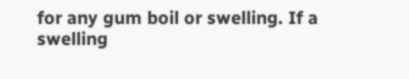for any gum boil or swelling. If a swelling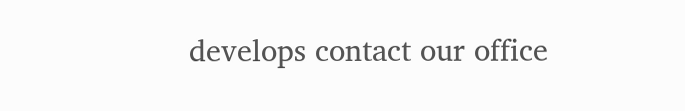develops contact our office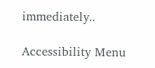immediately..

Accessibility Menu